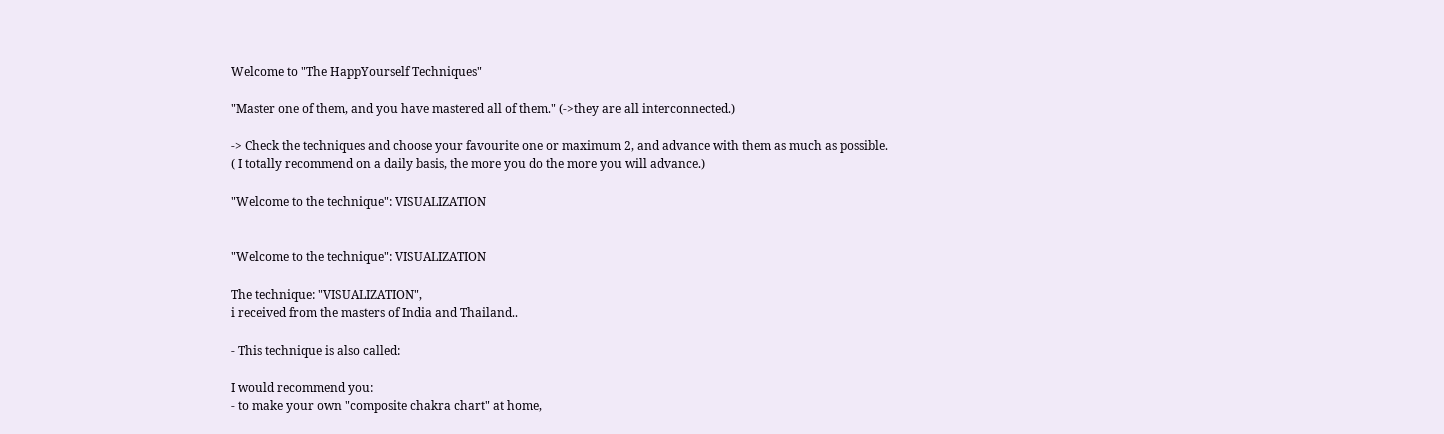Welcome to "The HappYourself Techniques"

"Master one of them, and you have mastered all of them." (->they are all interconnected.)

-> Check the techniques and choose your favourite one or maximum 2, and advance with them as much as possible.
( I totally recommend on a daily basis, the more you do the more you will advance.)

"Welcome to the technique": VISUALIZATION


"Welcome to the technique": VISUALIZATION

The technique: "VISUALIZATION",
i received from the masters of India and Thailand..

- This technique is also called:

I would recommend you:
- to make your own "composite chakra chart" at home,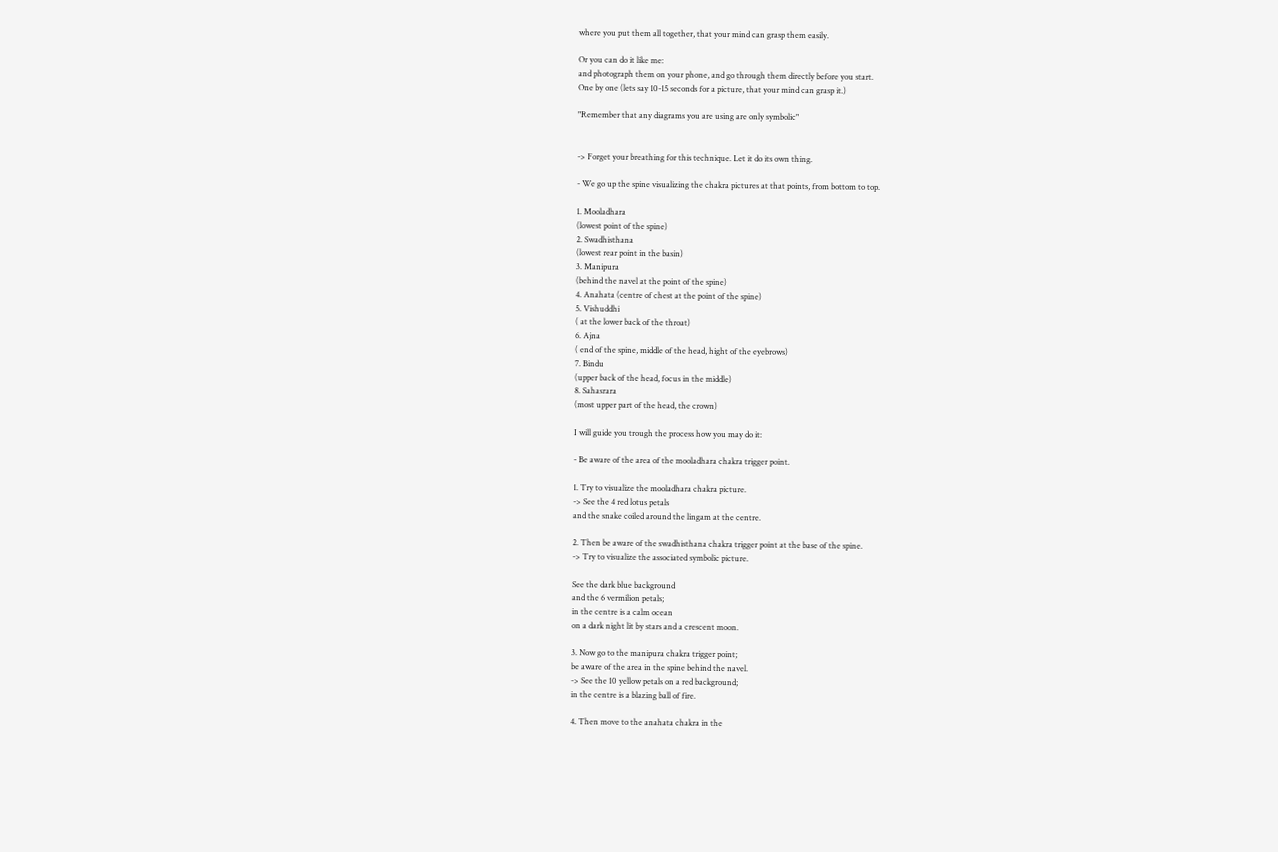where you put them all together, that your mind can grasp them easily.

Or you can do it like me:
and photograph them on your phone, and go through them directly before you start.
One by one (lets say 10-15 seconds for a picture, that your mind can grasp it.)

"Remember that any diagrams you are using are only symbolic"


-> Forget your breathing for this technique. Let it do its own thing.

- We go up the spine visualizing the chakra pictures at that points, from bottom to top.

1. Mooladhara
(lowest point of the spine)
2. Swadhisthana
(lowest rear point in the basin)
3. Manipura
(behind the navel at the point of the spine)
4. Anahata (centre of chest at the point of the spine)
5. Vishuddhi
( at the lower back of the throat)
6. Ajna
( end of the spine, middle of the head, hight of the eyebrows)
7. Bindu
(upper back of the head, focus in the middle)
8. Sahasrara
(most upper part of the head, the crown)

I will guide you trough the process how you may do it:

- Be aware of the area of the mooladhara chakra trigger point.

1. Try to visualize the mooladhara chakra picture.
-> See the 4 red lotus petals
and the snake coiled around the lingam at the centre.

2. Then be aware of the swadhisthana chakra trigger point at the base of the spine.
-> Try to visualize the associated symbolic picture.

See the dark blue background
and the 6 vermilion petals;
in the centre is a calm ocean
on a dark night lit by stars and a crescent moon.

3. Now go to the manipura chakra trigger point;
be aware of the area in the spine behind the navel.
-> See the 10 yellow petals on a red background;
in the centre is a blazing ball of fire.

4. Then move to the anahata chakra in the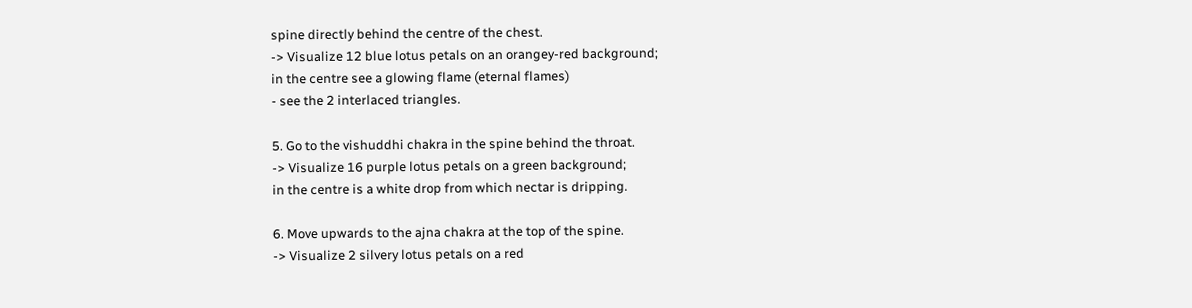spine directly behind the centre of the chest.
-> Visualize 12 blue lotus petals on an orangey-red background;
in the centre see a glowing flame (eternal flames)
- see the 2 interlaced triangles.

5. Go to the vishuddhi chakra in the spine behind the throat.
-> Visualize 16 purple lotus petals on a green background;
in the centre is a white drop from which nectar is dripping.

6. Move upwards to the ajna chakra at the top of the spine.
-> Visualize 2 silvery lotus petals on a red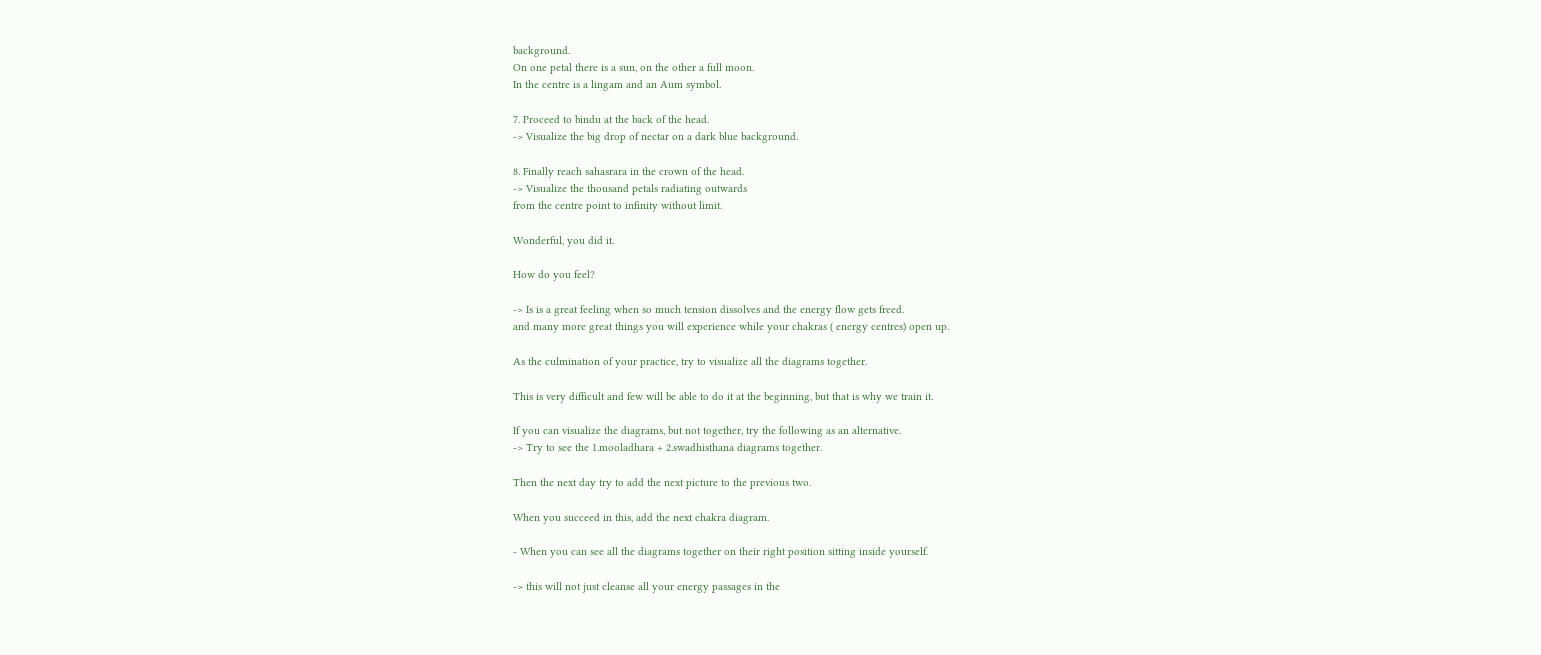background.
On one petal there is a sun, on the other a full moon.
In the centre is a lingam and an Aum symbol.

7. Proceed to bindu at the back of the head.
-> Visualize the big drop of nectar on a dark blue background.

8. Finally reach sahasrara in the crown of the head.
-> Visualize the thousand petals radiating outwards
from the centre point to infinity without limit.

Wonderful, you did it.

How do you feel?

-> Is is a great feeling when so much tension dissolves and the energy flow gets freed.
and many more great things you will experience while your chakras ( energy centres) open up.

As the culmination of your practice, try to visualize all the diagrams together.

This is very difficult and few will be able to do it at the beginning, but that is why we train it.

If you can visualize the diagrams, but not together, try the following as an alternative.
-> Try to see the 1.mooladhara + 2.swadhisthana diagrams together.

Then the next day try to add the next picture to the previous two.

When you succeed in this, add the next chakra diagram.

- When you can see all the diagrams together on their right position sitting inside yourself.

-> this will not just cleanse all your energy passages in the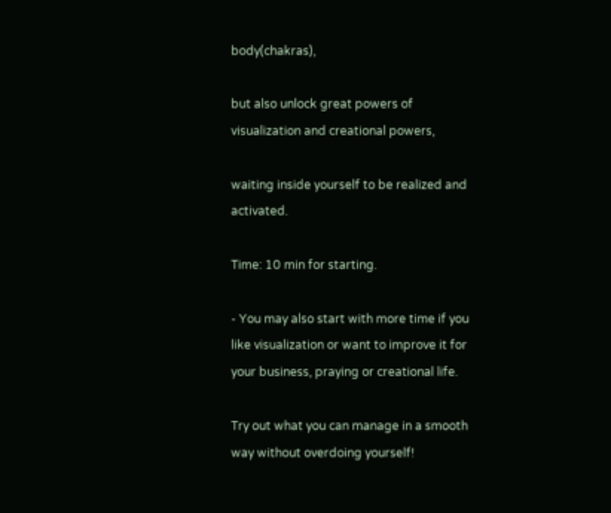body(chakras),

but also unlock great powers of visualization and creational powers,

waiting inside yourself to be realized and activated.

Time: 10 min for starting.

- You may also start with more time if you like visualization or want to improve it for your business, praying or creational life.

Try out what you can manage in a smooth way without overdoing yourself!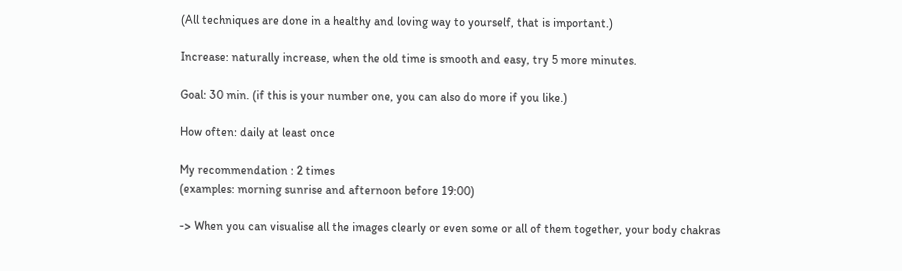(All techniques are done in a healthy and loving way to yourself, that is important.)

Increase: naturally increase, when the old time is smooth and easy, try 5 more minutes.

Goal: 30 min. (if this is your number one, you can also do more if you like.)

How often: daily at least once

My recommendation : 2 times
(examples: morning sunrise and afternoon before 19:00)

-> When you can visualise all the images clearly or even some or all of them together, your body chakras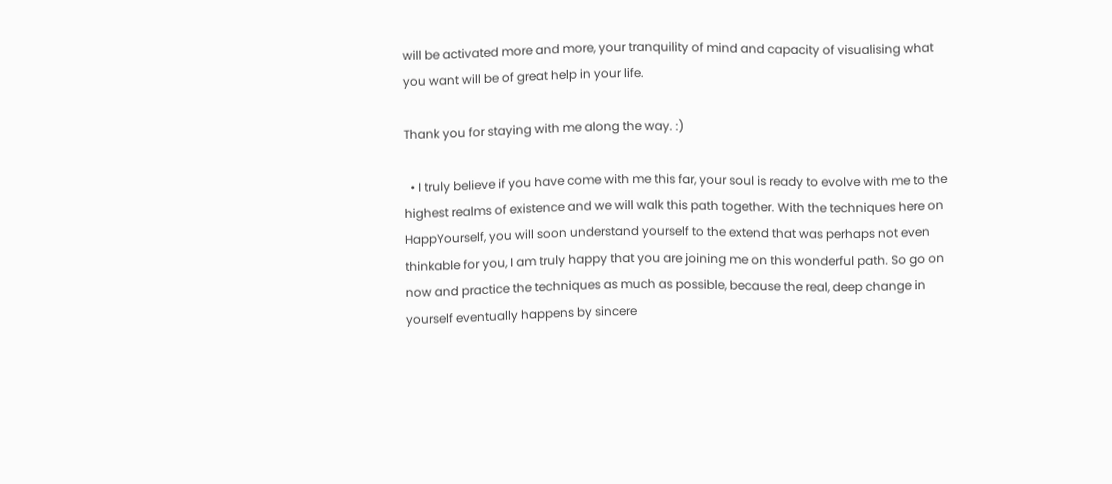will be activated more and more, your tranquility of mind and capacity of visualising what you want will be of great help in your life.

Thank you for staying with me along the way. :)

  • I truly believe if you have come with me this far, your soul is ready to evolve with me to the highest realms of existence and we will walk this path together. With the techniques here on HappYourself, you will soon understand yourself to the extend that was perhaps not even thinkable for you, I am truly happy that you are joining me on this wonderful path. So go on now and practice the techniques as much as possible, because the real, deep change in yourself eventually happens by sincere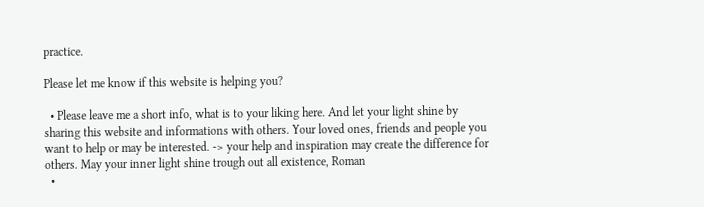practice.

Please let me know if this website is helping you?

  • Please leave me a short info, what is to your liking here. And let your light shine by sharing this website and informations with others. Your loved ones, friends and people you want to help or may be interested. -> your help and inspiration may create the difference for others. May your inner light shine trough out all existence, Roman
  •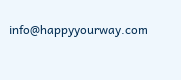info@happyyourway.com